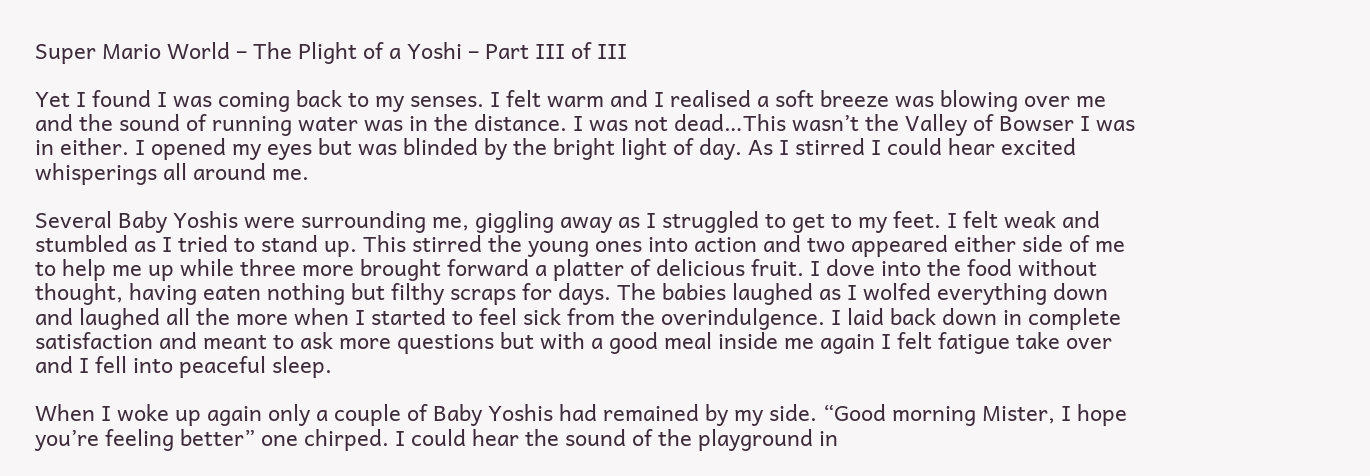Super Mario World – The Plight of a Yoshi – Part III of III

Yet I found I was coming back to my senses. I felt warm and I realised a soft breeze was blowing over me and the sound of running water was in the distance. I was not dead…This wasn’t the Valley of Bowser I was in either. I opened my eyes but was blinded by the bright light of day. As I stirred I could hear excited whisperings all around me.

Several Baby Yoshis were surrounding me, giggling away as I struggled to get to my feet. I felt weak and stumbled as I tried to stand up. This stirred the young ones into action and two appeared either side of me to help me up while three more brought forward a platter of delicious fruit. I dove into the food without thought, having eaten nothing but filthy scraps for days. The babies laughed as I wolfed everything down and laughed all the more when I started to feel sick from the overindulgence. I laid back down in complete satisfaction and meant to ask more questions but with a good meal inside me again I felt fatigue take over and I fell into peaceful sleep.

When I woke up again only a couple of Baby Yoshis had remained by my side. “Good morning Mister, I hope you’re feeling better” one chirped. I could hear the sound of the playground in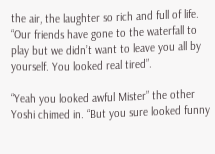the air, the laughter so rich and full of life. “Our friends have gone to the waterfall to play but we didn’t want to leave you all by yourself. You looked real tired”.

“Yeah you looked awful Mister” the other Yoshi chimed in. “But you sure looked funny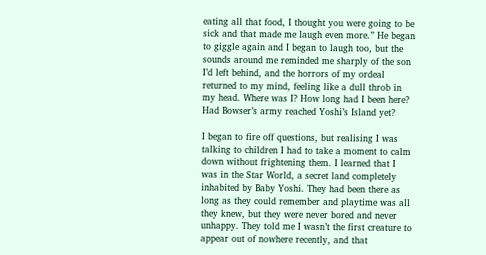eating all that food, I thought you were going to be sick and that made me laugh even more.” He began to giggle again and I began to laugh too, but the sounds around me reminded me sharply of the son I’d left behind, and the horrors of my ordeal returned to my mind, feeling like a dull throb in my head. Where was I? How long had I been here? Had Bowser’s army reached Yoshi’s Island yet?

I began to fire off questions, but realising I was talking to children I had to take a moment to calm down without frightening them. I learned that I was in the Star World, a secret land completely inhabited by Baby Yoshi. They had been there as long as they could remember and playtime was all they knew, but they were never bored and never unhappy. They told me I wasn’t the first creature to appear out of nowhere recently, and that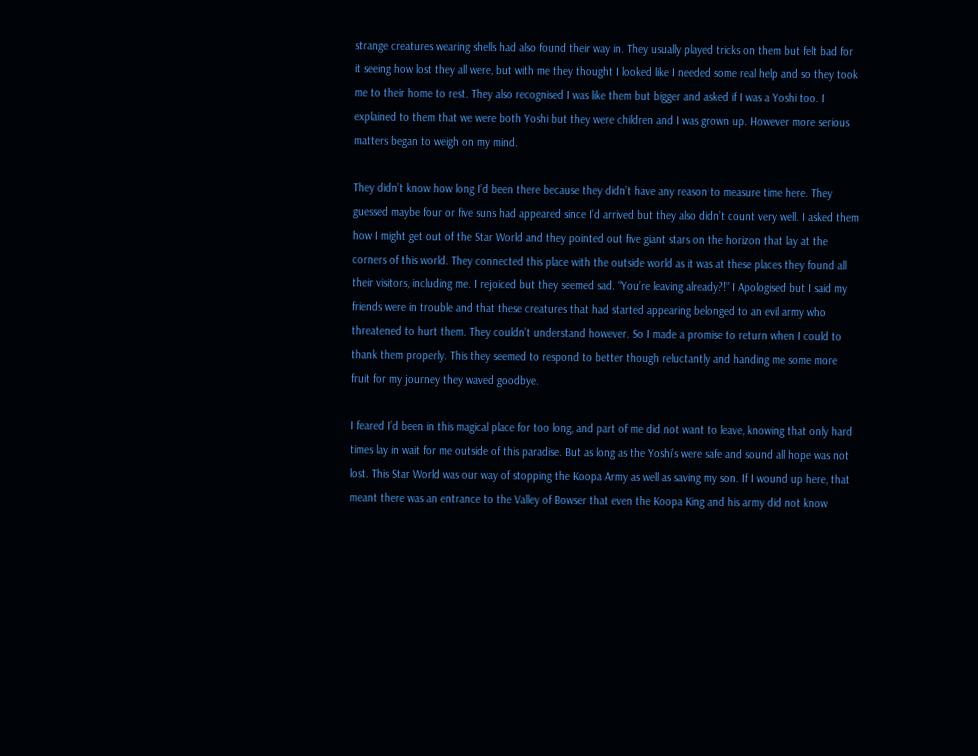strange creatures wearing shells had also found their way in. They usually played tricks on them but felt bad for it seeing how lost they all were, but with me they thought I looked like I needed some real help and so they took me to their home to rest. They also recognised I was like them but bigger and asked if I was a Yoshi too. I explained to them that we were both Yoshi but they were children and I was grown up. However more serious matters began to weigh on my mind.

They didn’t know how long I’d been there because they didn’t have any reason to measure time here. They guessed maybe four or five suns had appeared since I’d arrived but they also didn’t count very well. I asked them how I might get out of the Star World and they pointed out five giant stars on the horizon that lay at the corners of this world. They connected this place with the outside world as it was at these places they found all their visitors, including me. I rejoiced but they seemed sad. “You’re leaving already?!” I Apologised but I said my friends were in trouble and that these creatures that had started appearing belonged to an evil army who threatened to hurt them. They couldn’t understand however. So I made a promise to return when I could to thank them properly. This they seemed to respond to better though reluctantly and handing me some more fruit for my journey they waved goodbye.

I feared I’d been in this magical place for too long, and part of me did not want to leave, knowing that only hard times lay in wait for me outside of this paradise. But as long as the Yoshi’s were safe and sound all hope was not lost. This Star World was our way of stopping the Koopa Army as well as saving my son. If I wound up here, that meant there was an entrance to the Valley of Bowser that even the Koopa King and his army did not know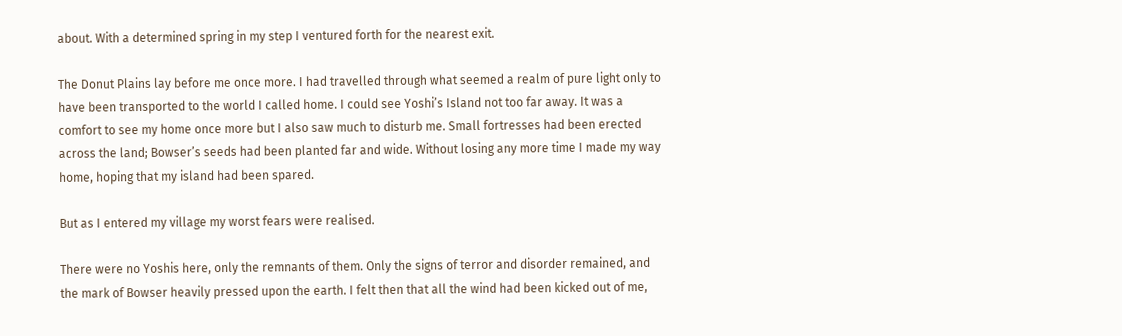about. With a determined spring in my step I ventured forth for the nearest exit.

The Donut Plains lay before me once more. I had travelled through what seemed a realm of pure light only to have been transported to the world I called home. I could see Yoshi’s Island not too far away. It was a comfort to see my home once more but I also saw much to disturb me. Small fortresses had been erected across the land; Bowser’s seeds had been planted far and wide. Without losing any more time I made my way home, hoping that my island had been spared.

But as I entered my village my worst fears were realised.

There were no Yoshis here, only the remnants of them. Only the signs of terror and disorder remained, and the mark of Bowser heavily pressed upon the earth. I felt then that all the wind had been kicked out of me,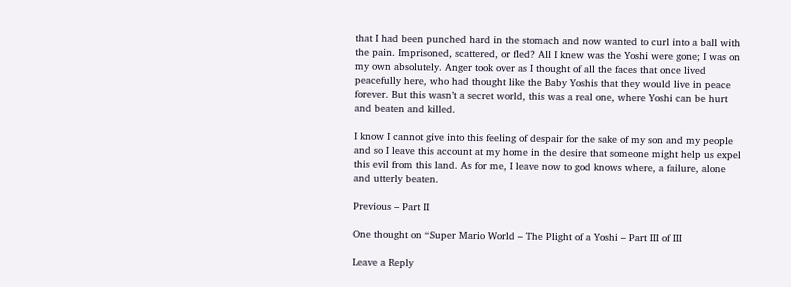that I had been punched hard in the stomach and now wanted to curl into a ball with the pain. Imprisoned, scattered, or fled? All I knew was the Yoshi were gone; I was on my own absolutely. Anger took over as I thought of all the faces that once lived peacefully here, who had thought like the Baby Yoshis that they would live in peace forever. But this wasn’t a secret world, this was a real one, where Yoshi can be hurt and beaten and killed.

I know I cannot give into this feeling of despair for the sake of my son and my people and so I leave this account at my home in the desire that someone might help us expel this evil from this land. As for me, I leave now to god knows where, a failure, alone and utterly beaten.

Previous – Part II

One thought on “Super Mario World – The Plight of a Yoshi – Part III of III

Leave a Reply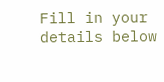Fill in your details below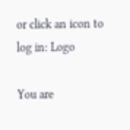or click an icon to log in: Logo

You are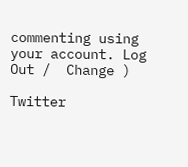commenting using your account. Log Out /  Change )

Twitter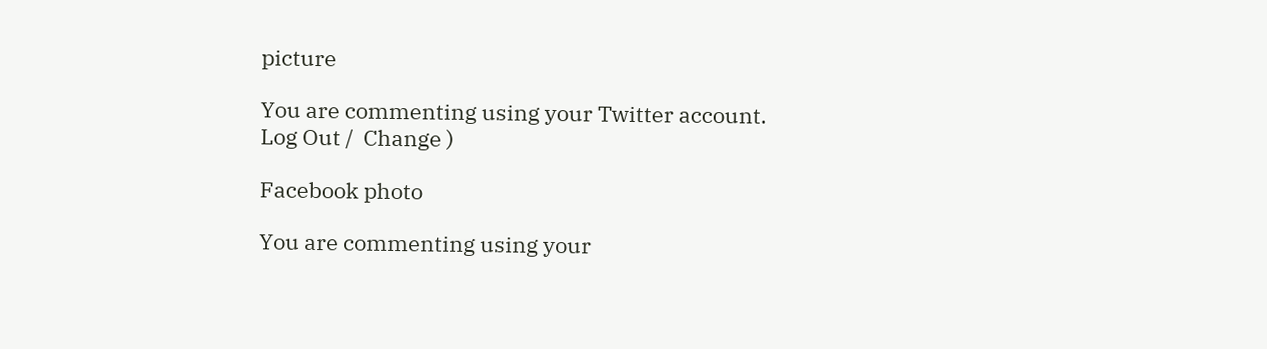picture

You are commenting using your Twitter account. Log Out /  Change )

Facebook photo

You are commenting using your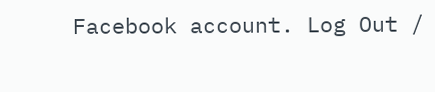Facebook account. Log Out /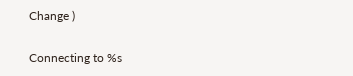Change )

Connecting to %s